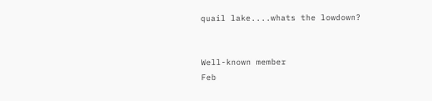quail lake....whats the lowdown?


Well-known member
Feb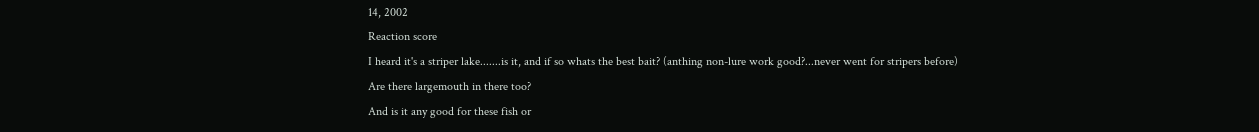14, 2002
Reaction score
I heard it's a striper lake.......is it, and if so whats the best bait? (anthing non-lure work good?...never went for stripers before)
Are there largemouth in there too?
And is it any good for these fish or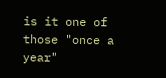is it one of those "once a year"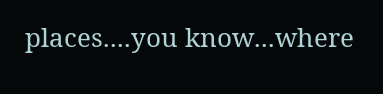places....you know...where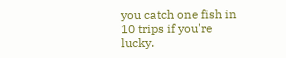you catch one fish in 10 trips if you're lucky.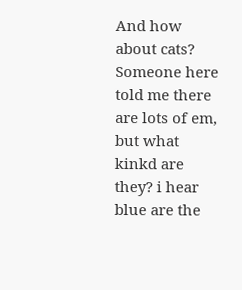And how about cats? Someone here told me there are lots of em, but what kinkd are they? i hear blue are the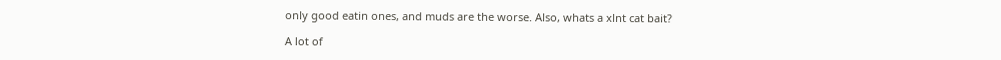only good eatin ones, and muds are the worse. Also, whats a xlnt cat bait?

A lot of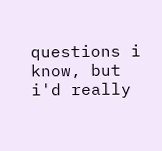questions i know, but i'd really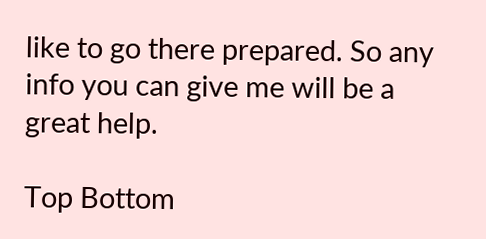like to go there prepared. So any info you can give me will be a great help.

Top Bottom